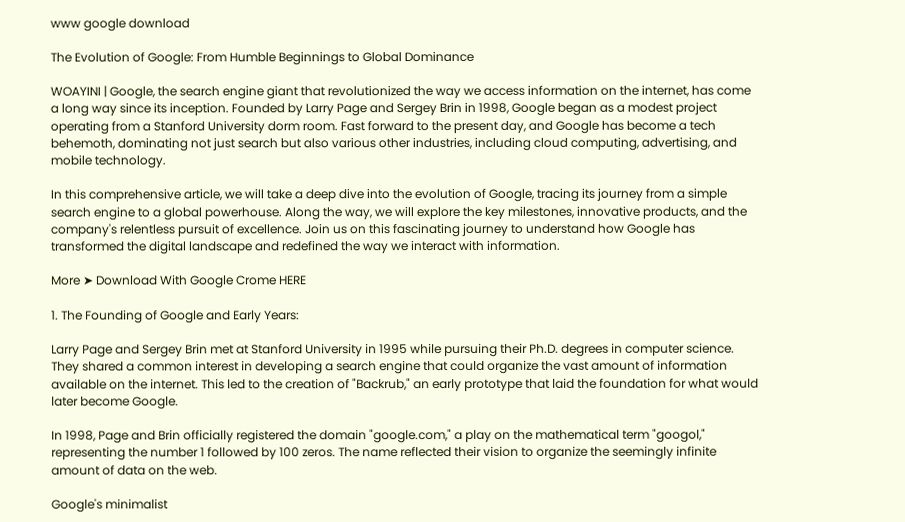www google download

The Evolution of Google: From Humble Beginnings to Global Dominance

WOAYINI | Google, the search engine giant that revolutionized the way we access information on the internet, has come a long way since its inception. Founded by Larry Page and Sergey Brin in 1998, Google began as a modest project operating from a Stanford University dorm room. Fast forward to the present day, and Google has become a tech behemoth, dominating not just search but also various other industries, including cloud computing, advertising, and mobile technology.

In this comprehensive article, we will take a deep dive into the evolution of Google, tracing its journey from a simple search engine to a global powerhouse. Along the way, we will explore the key milestones, innovative products, and the company's relentless pursuit of excellence. Join us on this fascinating journey to understand how Google has transformed the digital landscape and redefined the way we interact with information.

More ➤ Download With Google Crome HERE

1. The Founding of Google and Early Years:

Larry Page and Sergey Brin met at Stanford University in 1995 while pursuing their Ph.D. degrees in computer science. They shared a common interest in developing a search engine that could organize the vast amount of information available on the internet. This led to the creation of "Backrub," an early prototype that laid the foundation for what would later become Google.

In 1998, Page and Brin officially registered the domain "google.com," a play on the mathematical term "googol," representing the number 1 followed by 100 zeros. The name reflected their vision to organize the seemingly infinite amount of data on the web.

Google's minimalist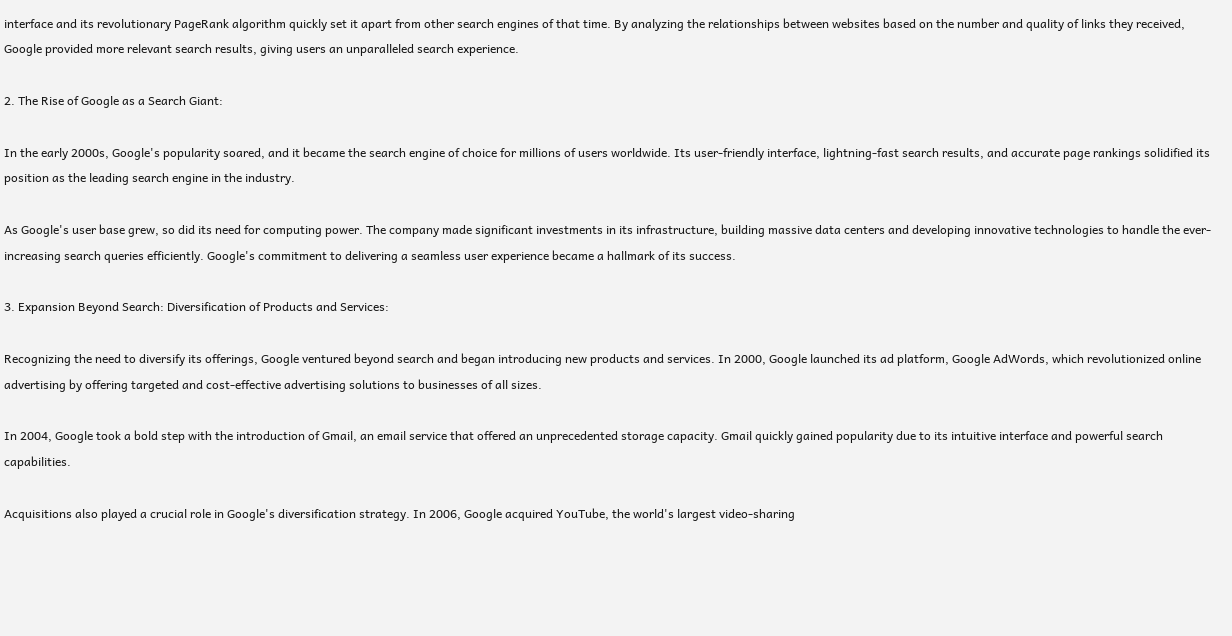interface and its revolutionary PageRank algorithm quickly set it apart from other search engines of that time. By analyzing the relationships between websites based on the number and quality of links they received, Google provided more relevant search results, giving users an unparalleled search experience.

2. The Rise of Google as a Search Giant:

In the early 2000s, Google's popularity soared, and it became the search engine of choice for millions of users worldwide. Its user-friendly interface, lightning-fast search results, and accurate page rankings solidified its position as the leading search engine in the industry.

As Google's user base grew, so did its need for computing power. The company made significant investments in its infrastructure, building massive data centers and developing innovative technologies to handle the ever-increasing search queries efficiently. Google's commitment to delivering a seamless user experience became a hallmark of its success.

3. Expansion Beyond Search: Diversification of Products and Services:

Recognizing the need to diversify its offerings, Google ventured beyond search and began introducing new products and services. In 2000, Google launched its ad platform, Google AdWords, which revolutionized online advertising by offering targeted and cost-effective advertising solutions to businesses of all sizes.

In 2004, Google took a bold step with the introduction of Gmail, an email service that offered an unprecedented storage capacity. Gmail quickly gained popularity due to its intuitive interface and powerful search capabilities.

Acquisitions also played a crucial role in Google's diversification strategy. In 2006, Google acquired YouTube, the world's largest video-sharing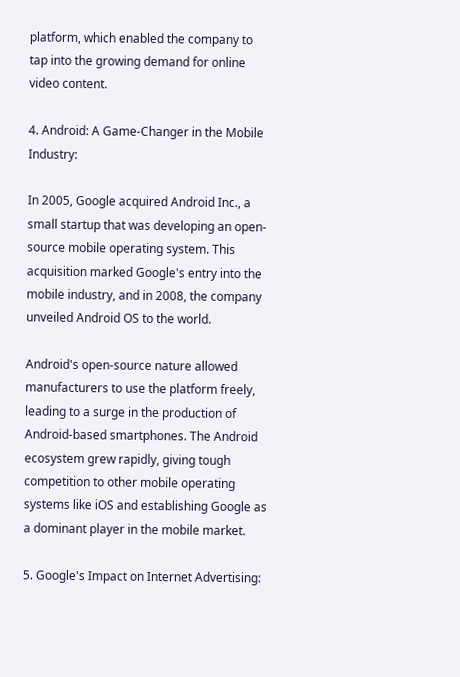platform, which enabled the company to tap into the growing demand for online video content.

4. Android: A Game-Changer in the Mobile Industry:

In 2005, Google acquired Android Inc., a small startup that was developing an open-source mobile operating system. This acquisition marked Google's entry into the mobile industry, and in 2008, the company unveiled Android OS to the world.

Android's open-source nature allowed manufacturers to use the platform freely, leading to a surge in the production of Android-based smartphones. The Android ecosystem grew rapidly, giving tough competition to other mobile operating systems like iOS and establishing Google as a dominant player in the mobile market.

5. Google's Impact on Internet Advertising: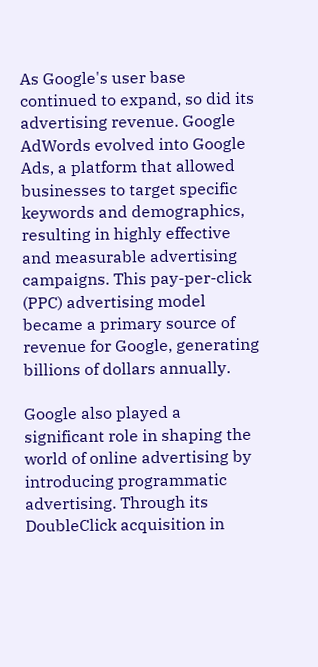As Google's user base continued to expand, so did its advertising revenue. Google AdWords evolved into Google Ads, a platform that allowed businesses to target specific keywords and demographics, resulting in highly effective and measurable advertising campaigns. This pay-per-click (PPC) advertising model became a primary source of revenue for Google, generating billions of dollars annually.

Google also played a significant role in shaping the world of online advertising by introducing programmatic advertising. Through its DoubleClick acquisition in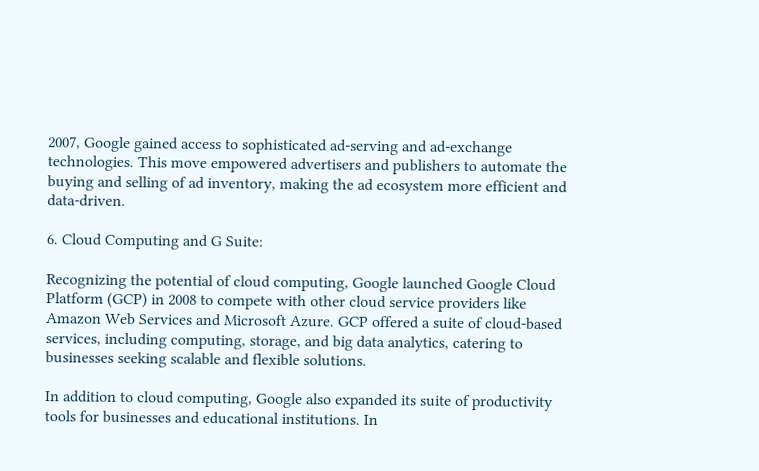2007, Google gained access to sophisticated ad-serving and ad-exchange technologies. This move empowered advertisers and publishers to automate the buying and selling of ad inventory, making the ad ecosystem more efficient and data-driven.

6. Cloud Computing and G Suite:

Recognizing the potential of cloud computing, Google launched Google Cloud Platform (GCP) in 2008 to compete with other cloud service providers like Amazon Web Services and Microsoft Azure. GCP offered a suite of cloud-based services, including computing, storage, and big data analytics, catering to businesses seeking scalable and flexible solutions.

In addition to cloud computing, Google also expanded its suite of productivity tools for businesses and educational institutions. In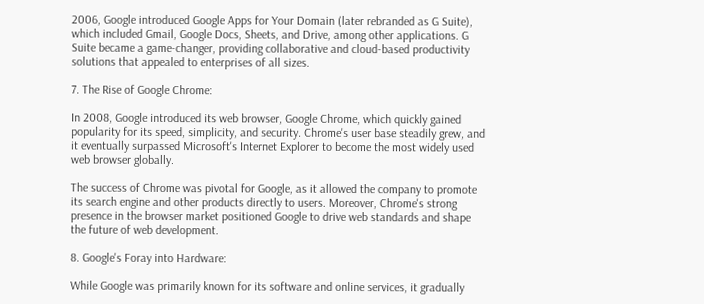2006, Google introduced Google Apps for Your Domain (later rebranded as G Suite), which included Gmail, Google Docs, Sheets, and Drive, among other applications. G Suite became a game-changer, providing collaborative and cloud-based productivity solutions that appealed to enterprises of all sizes.

7. The Rise of Google Chrome:

In 2008, Google introduced its web browser, Google Chrome, which quickly gained popularity for its speed, simplicity, and security. Chrome's user base steadily grew, and it eventually surpassed Microsoft's Internet Explorer to become the most widely used web browser globally.

The success of Chrome was pivotal for Google, as it allowed the company to promote its search engine and other products directly to users. Moreover, Chrome's strong presence in the browser market positioned Google to drive web standards and shape the future of web development.

8. Google's Foray into Hardware:

While Google was primarily known for its software and online services, it gradually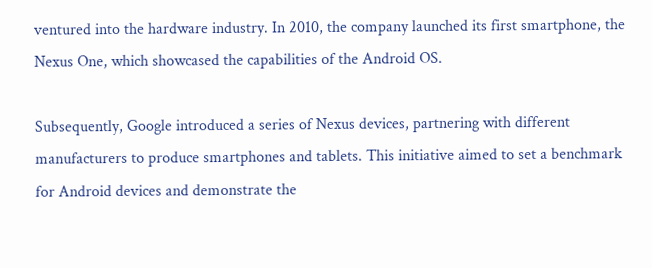ventured into the hardware industry. In 2010, the company launched its first smartphone, the Nexus One, which showcased the capabilities of the Android OS.

Subsequently, Google introduced a series of Nexus devices, partnering with different manufacturers to produce smartphones and tablets. This initiative aimed to set a benchmark for Android devices and demonstrate the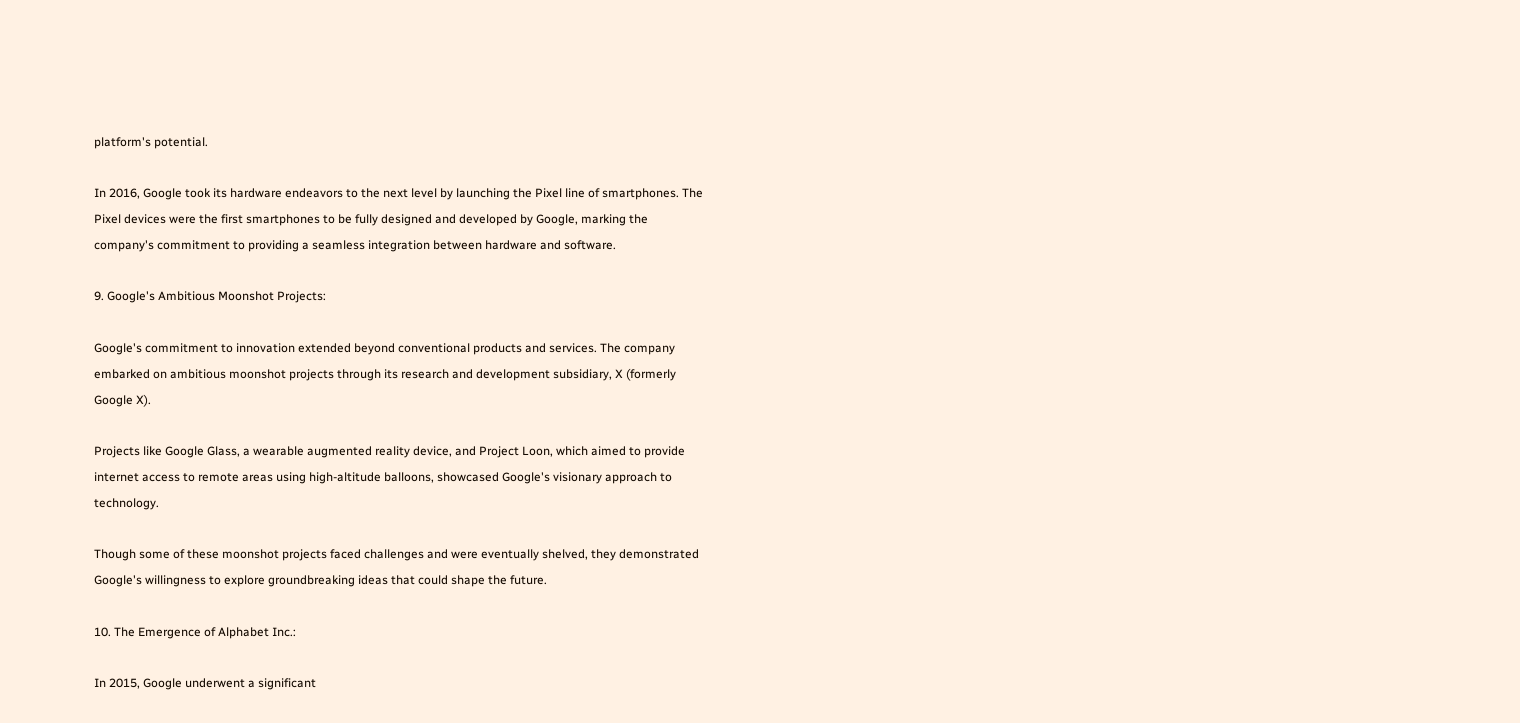platform's potential.

In 2016, Google took its hardware endeavors to the next level by launching the Pixel line of smartphones. The Pixel devices were the first smartphones to be fully designed and developed by Google, marking the company's commitment to providing a seamless integration between hardware and software.

9. Google's Ambitious Moonshot Projects:

Google's commitment to innovation extended beyond conventional products and services. The company embarked on ambitious moonshot projects through its research and development subsidiary, X (formerly Google X).

Projects like Google Glass, a wearable augmented reality device, and Project Loon, which aimed to provide internet access to remote areas using high-altitude balloons, showcased Google's visionary approach to technology.

Though some of these moonshot projects faced challenges and were eventually shelved, they demonstrated Google's willingness to explore groundbreaking ideas that could shape the future.

10. The Emergence of Alphabet Inc.:

In 2015, Google underwent a significant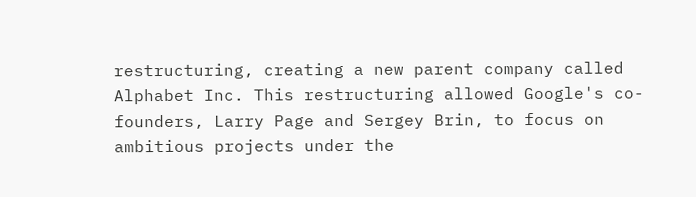restructuring, creating a new parent company called Alphabet Inc. This restructuring allowed Google's co-founders, Larry Page and Sergey Brin, to focus on ambitious projects under the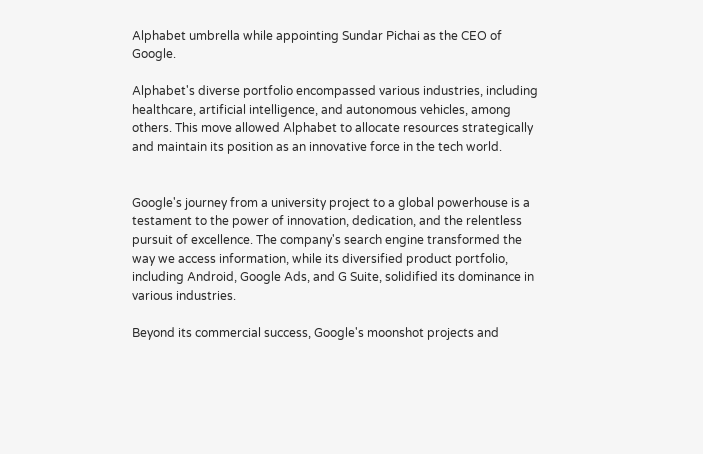Alphabet umbrella while appointing Sundar Pichai as the CEO of Google.

Alphabet's diverse portfolio encompassed various industries, including healthcare, artificial intelligence, and autonomous vehicles, among others. This move allowed Alphabet to allocate resources strategically and maintain its position as an innovative force in the tech world.


Google's journey from a university project to a global powerhouse is a testament to the power of innovation, dedication, and the relentless pursuit of excellence. The company's search engine transformed the way we access information, while its diversified product portfolio, including Android, Google Ads, and G Suite, solidified its dominance in various industries.

Beyond its commercial success, Google's moonshot projects and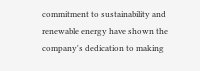commitment to sustainability and renewable energy have shown the company's dedication to making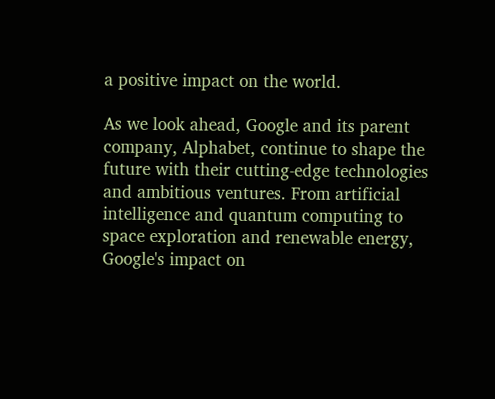a positive impact on the world.

As we look ahead, Google and its parent company, Alphabet, continue to shape the future with their cutting-edge technologies and ambitious ventures. From artificial intelligence and quantum computing to space exploration and renewable energy, Google's impact on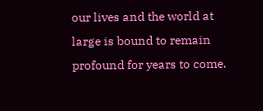our lives and the world at large is bound to remain profound for years to come.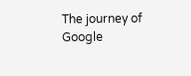The journey of Google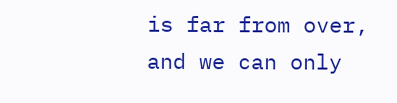is far from over, and we can only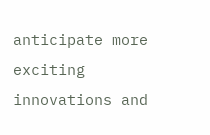anticipate more exciting innovations and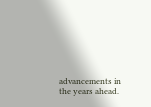advancements in the years ahead.